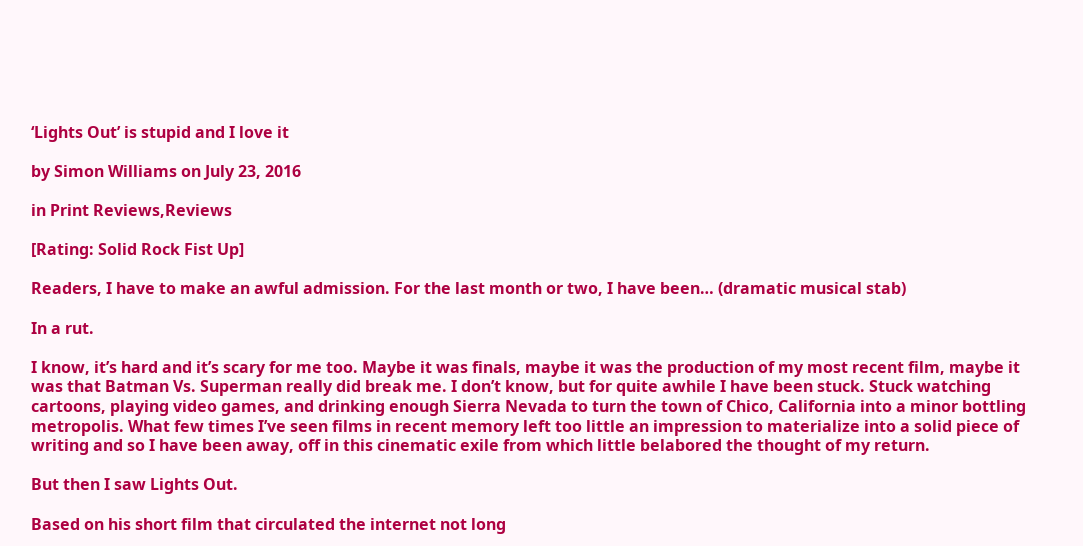‘Lights Out’ is stupid and I love it

by Simon Williams on July 23, 2016

in Print Reviews,Reviews

[Rating: Solid Rock Fist Up]

Readers, I have to make an awful admission. For the last month or two, I have been… (dramatic musical stab)

In a rut.

I know, it’s hard and it’s scary for me too. Maybe it was finals, maybe it was the production of my most recent film, maybe it was that Batman Vs. Superman really did break me. I don’t know, but for quite awhile I have been stuck. Stuck watching cartoons, playing video games, and drinking enough Sierra Nevada to turn the town of Chico, California into a minor bottling metropolis. What few times I’ve seen films in recent memory left too little an impression to materialize into a solid piece of writing and so I have been away, off in this cinematic exile from which little belabored the thought of my return.

But then I saw Lights Out.

Based on his short film that circulated the internet not long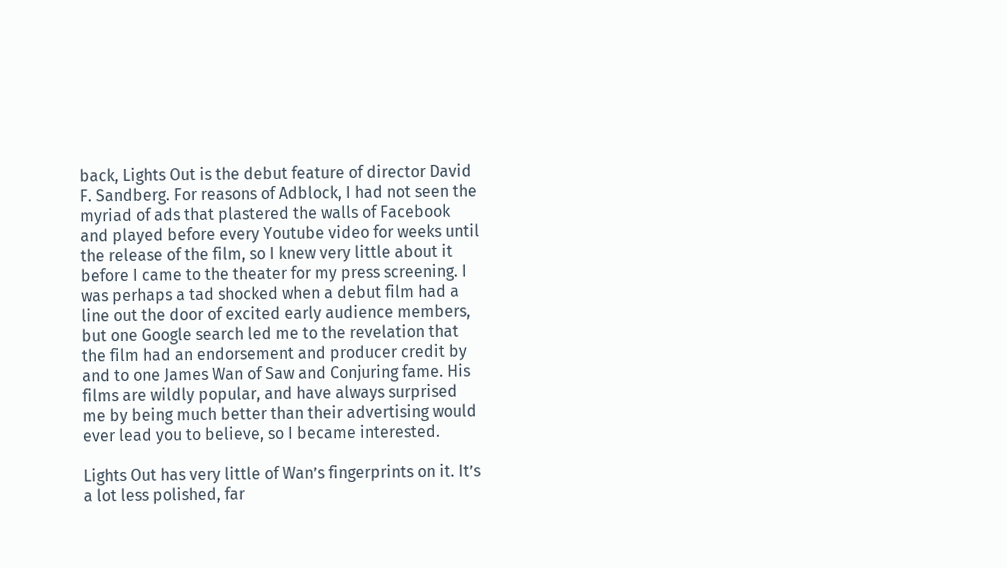back, Lights Out is the debut feature of director David F. Sandberg. For reasons of Adblock, I had not seen the myriad of ads that plastered the walls of Facebook and played before every Youtube video for weeks until the release of the film, so I knew very little about it before I came to the theater for my press screening. I was perhaps a tad shocked when a debut film had a line out the door of excited early audience members, but one Google search led me to the revelation that the film had an endorsement and producer credit by and to one James Wan of Saw and Conjuring fame. His films are wildly popular, and have always surprised me by being much better than their advertising would ever lead you to believe, so I became interested.

Lights Out has very little of Wan’s fingerprints on it. It’s a lot less polished, far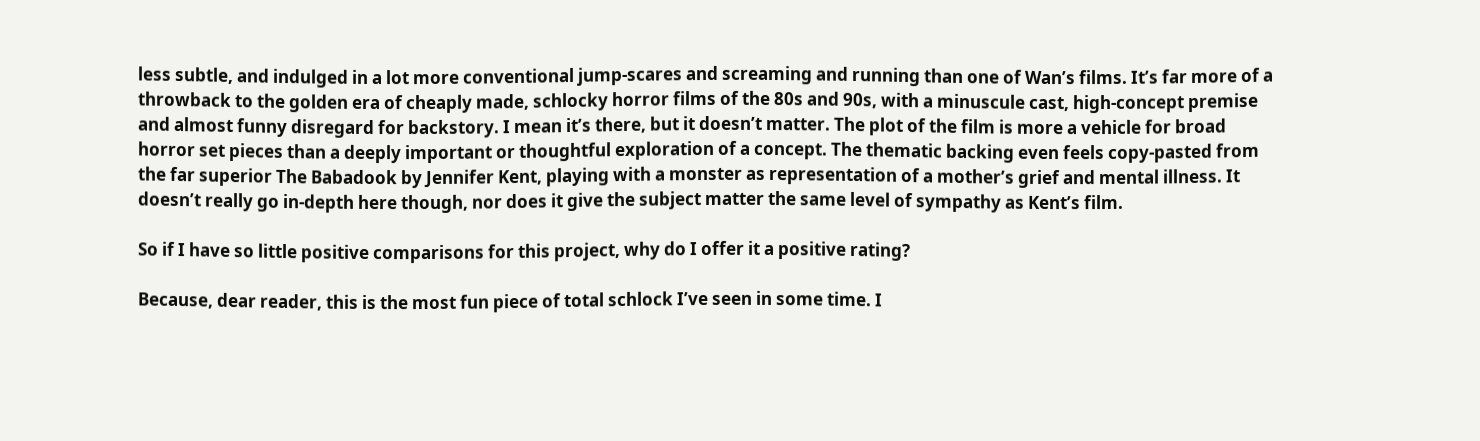less subtle, and indulged in a lot more conventional jump-scares and screaming and running than one of Wan’s films. It’s far more of a throwback to the golden era of cheaply made, schlocky horror films of the 80s and 90s, with a minuscule cast, high-concept premise and almost funny disregard for backstory. I mean it’s there, but it doesn’t matter. The plot of the film is more a vehicle for broad horror set pieces than a deeply important or thoughtful exploration of a concept. The thematic backing even feels copy-pasted from the far superior The Babadook by Jennifer Kent, playing with a monster as representation of a mother’s grief and mental illness. It doesn’t really go in-depth here though, nor does it give the subject matter the same level of sympathy as Kent’s film.

So if I have so little positive comparisons for this project, why do I offer it a positive rating?

Because, dear reader, this is the most fun piece of total schlock I’ve seen in some time. I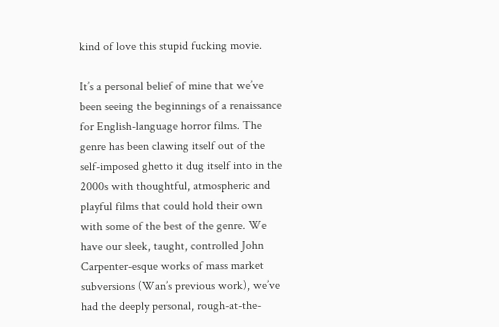kind of love this stupid fucking movie.

It’s a personal belief of mine that we’ve been seeing the beginnings of a renaissance for English-language horror films. The genre has been clawing itself out of the self-imposed ghetto it dug itself into in the 2000s with thoughtful, atmospheric and playful films that could hold their own with some of the best of the genre. We have our sleek, taught, controlled John Carpenter-esque works of mass market subversions (Wan’s previous work), we’ve had the deeply personal, rough-at-the-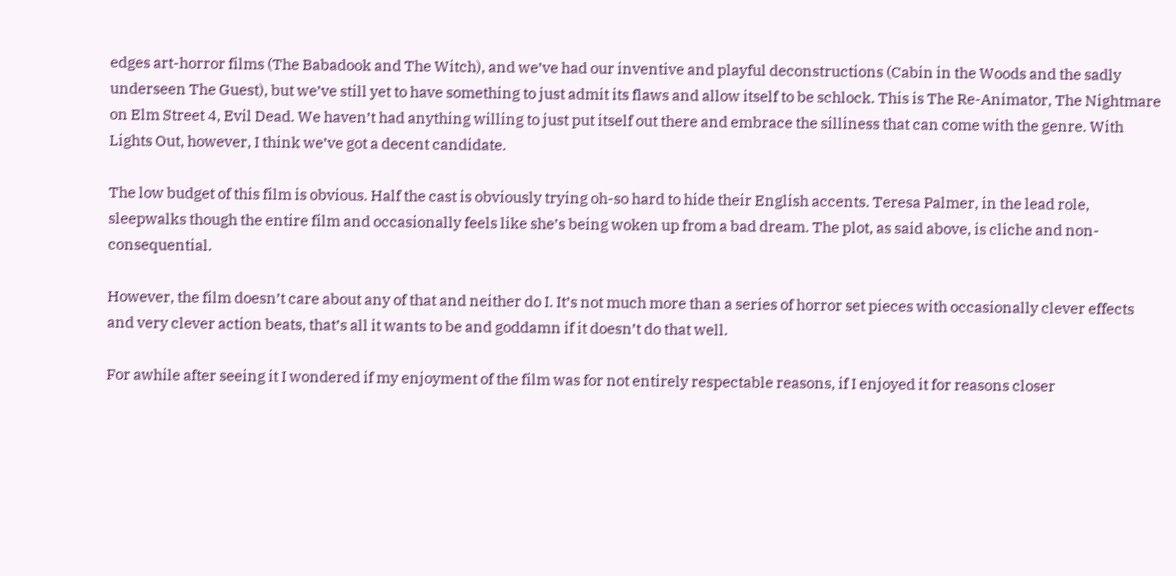edges art-horror films (The Babadook and The Witch), and we’ve had our inventive and playful deconstructions (Cabin in the Woods and the sadly underseen The Guest), but we’ve still yet to have something to just admit its flaws and allow itself to be schlock. This is The Re-Animator, The Nightmare on Elm Street 4, Evil Dead. We haven’t had anything willing to just put itself out there and embrace the silliness that can come with the genre. With Lights Out, however, I think we’ve got a decent candidate.

The low budget of this film is obvious. Half the cast is obviously trying oh-so hard to hide their English accents. Teresa Palmer, in the lead role, sleepwalks though the entire film and occasionally feels like she’s being woken up from a bad dream. The plot, as said above, is cliche and non-consequential.

However, the film doesn’t care about any of that and neither do I. It’s not much more than a series of horror set pieces with occasionally clever effects and very clever action beats, that’s all it wants to be and goddamn if it doesn’t do that well.

For awhile after seeing it I wondered if my enjoyment of the film was for not entirely respectable reasons, if I enjoyed it for reasons closer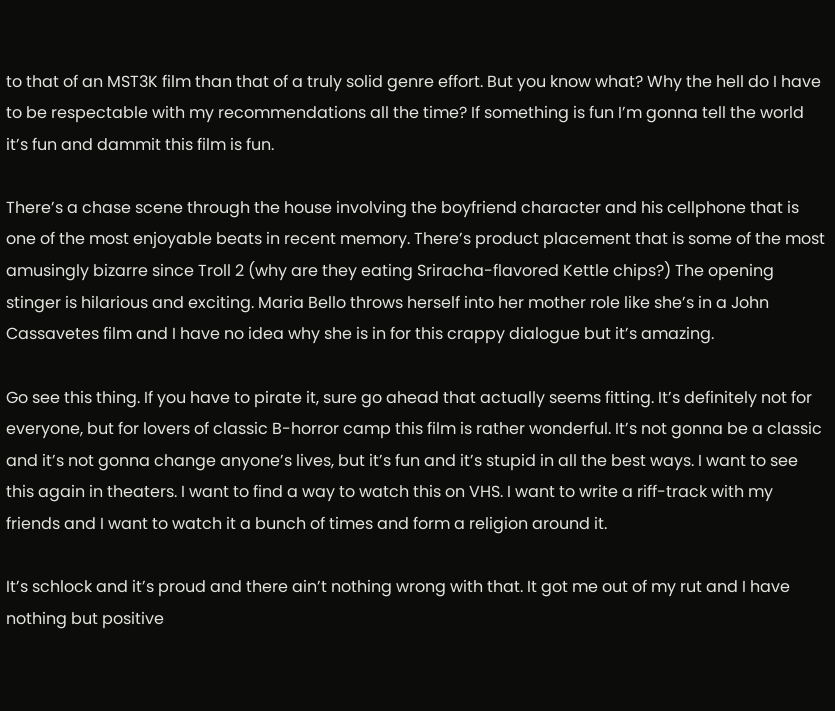to that of an MST3K film than that of a truly solid genre effort. But you know what? Why the hell do I have to be respectable with my recommendations all the time? If something is fun I’m gonna tell the world it’s fun and dammit this film is fun.

There’s a chase scene through the house involving the boyfriend character and his cellphone that is one of the most enjoyable beats in recent memory. There’s product placement that is some of the most amusingly bizarre since Troll 2 (why are they eating Sriracha-flavored Kettle chips?) The opening stinger is hilarious and exciting. Maria Bello throws herself into her mother role like she’s in a John Cassavetes film and I have no idea why she is in for this crappy dialogue but it’s amazing.

Go see this thing. If you have to pirate it, sure go ahead that actually seems fitting. It’s definitely not for everyone, but for lovers of classic B-horror camp this film is rather wonderful. It’s not gonna be a classic and it’s not gonna change anyone’s lives, but it’s fun and it’s stupid in all the best ways. I want to see this again in theaters. I want to find a way to watch this on VHS. I want to write a riff-track with my friends and I want to watch it a bunch of times and form a religion around it.

It’s schlock and it’s proud and there ain’t nothing wrong with that. It got me out of my rut and I have nothing but positive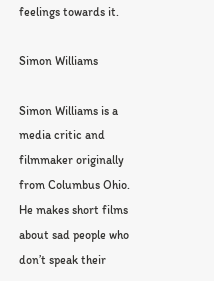feelings towards it.

Simon Williams

Simon Williams is a media critic and filmmaker originally from Columbus Ohio. He makes short films about sad people who don’t speak their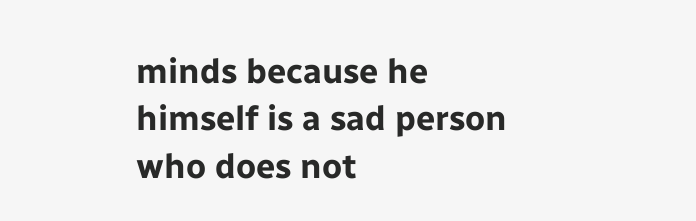minds because he himself is a sad person who does not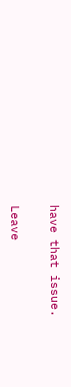have that issue.


Leave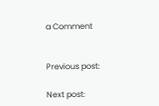a Comment


Previous post:

Next post: